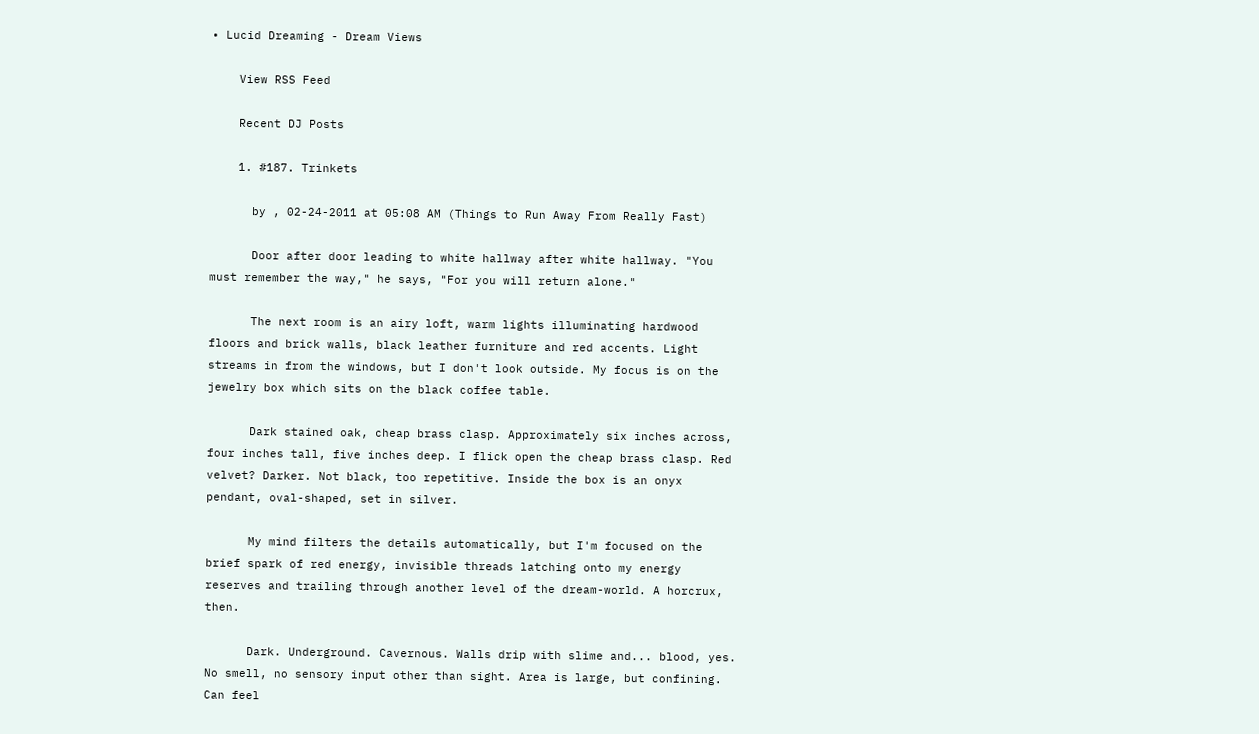• Lucid Dreaming - Dream Views

    View RSS Feed

    Recent DJ Posts

    1. #187. Trinkets

      by , 02-24-2011 at 05:08 AM (Things to Run Away From Really Fast)

      Door after door leading to white hallway after white hallway. "You must remember the way," he says, "For you will return alone."

      The next room is an airy loft, warm lights illuminating hardwood floors and brick walls, black leather furniture and red accents. Light streams in from the windows, but I don't look outside. My focus is on the jewelry box which sits on the black coffee table.

      Dark stained oak, cheap brass clasp. Approximately six inches across, four inches tall, five inches deep. I flick open the cheap brass clasp. Red velvet? Darker. Not black, too repetitive. Inside the box is an onyx pendant, oval-shaped, set in silver.

      My mind filters the details automatically, but I'm focused on the brief spark of red energy, invisible threads latching onto my energy reserves and trailing through another level of the dream-world. A horcrux, then.

      Dark. Underground. Cavernous. Walls drip with slime and... blood, yes. No smell, no sensory input other than sight. Area is large, but confining. Can feel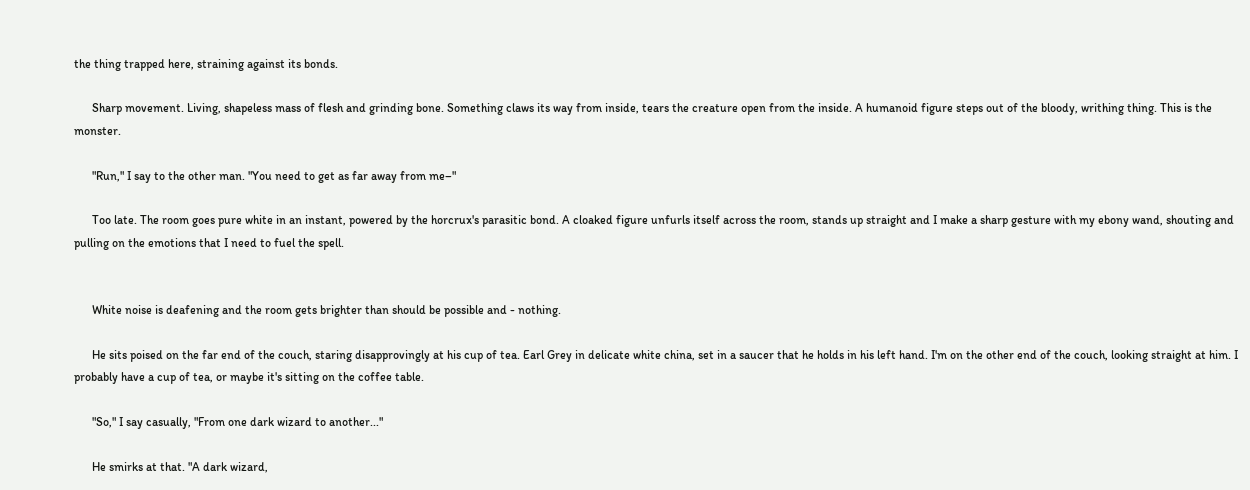the thing trapped here, straining against its bonds.

      Sharp movement. Living, shapeless mass of flesh and grinding bone. Something claws its way from inside, tears the creature open from the inside. A humanoid figure steps out of the bloody, writhing thing. This is the monster.

      "Run," I say to the other man. "You need to get as far away from me–"

      Too late. The room goes pure white in an instant, powered by the horcrux's parasitic bond. A cloaked figure unfurls itself across the room, stands up straight and I make a sharp gesture with my ebony wand, shouting and pulling on the emotions that I need to fuel the spell.


      White noise is deafening and the room gets brighter than should be possible and - nothing.

      He sits poised on the far end of the couch, staring disapprovingly at his cup of tea. Earl Grey in delicate white china, set in a saucer that he holds in his left hand. I'm on the other end of the couch, looking straight at him. I probably have a cup of tea, or maybe it's sitting on the coffee table.

      "So," I say casually, "From one dark wizard to another..."

      He smirks at that. "A dark wizard,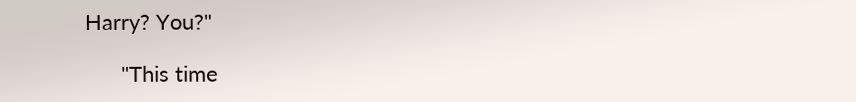Harry? You?"

      "This time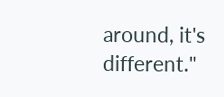around, it's different."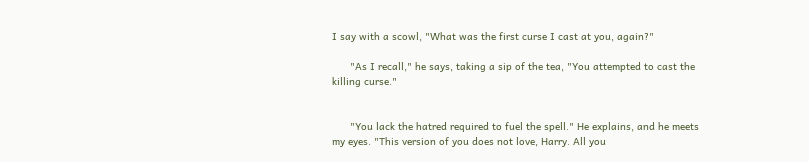I say with a scowl, "What was the first curse I cast at you, again?"

      "As I recall," he says, taking a sip of the tea, "You attempted to cast the killing curse."


      "You lack the hatred required to fuel the spell." He explains, and he meets my eyes. "This version of you does not love, Harry. All you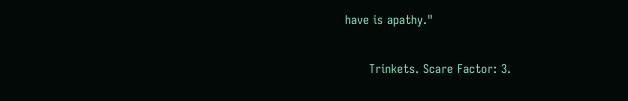have is apathy."

      Trinkets. Scare Factor: 3.